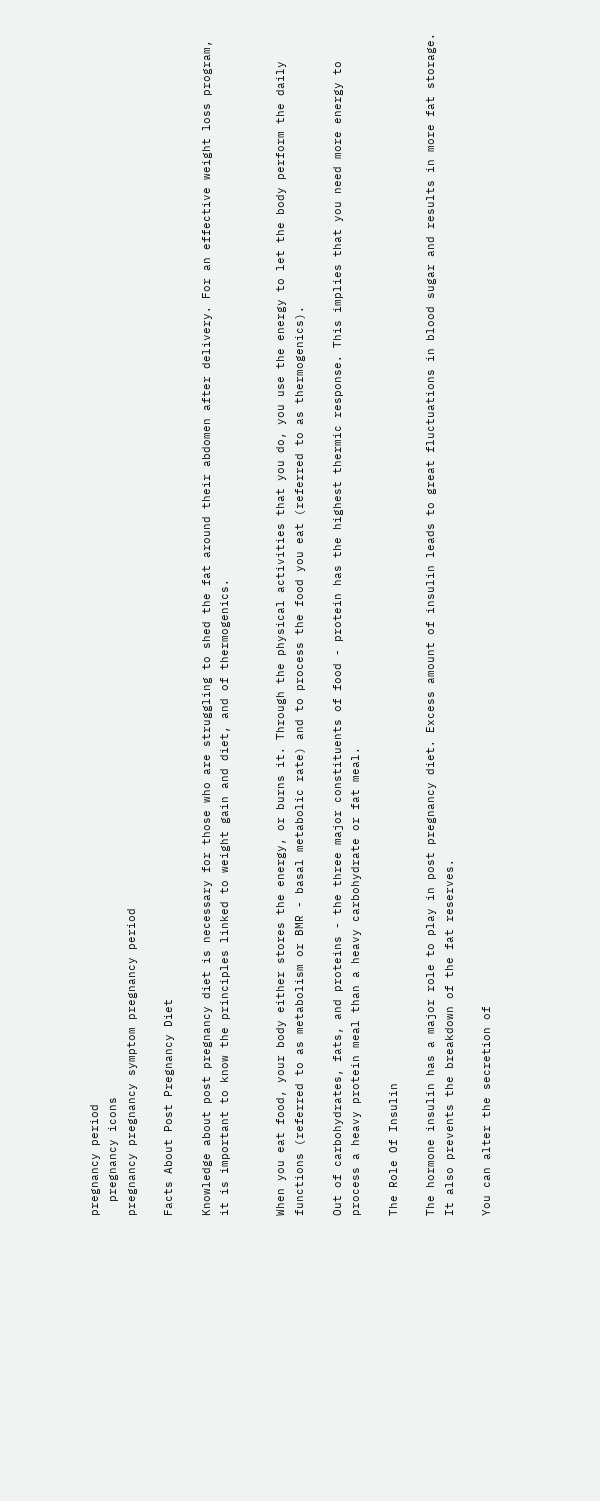pregnancy period
  pregnancy icons
pregnancy pregnancy symptom pregnancy period

Facts About Post Pregnancy Diet

Knowledge about post pregnancy diet is necessary for those who are struggling to shed the fat around their abdomen after delivery. For an effective weight loss program, it is important to know the principles linked to weight gain and diet, and of thermogenics.


When you eat food, your body either stores the energy, or burns it. Through the physical activities that you do, you use the energy to let the body perform the daily functions (referred to as metabolism or BMR - basal metabolic rate) and to process the food you eat (referred to as thermogenics).

Out of carbohydrates, fats, and proteins - the three major constituents of food - protein has the highest thermic response. This implies that you need more energy to process a heavy protein meal than a heavy carbohydrate or fat meal.

The Role Of Insulin

The hormone insulin has a major role to play in post pregnancy diet. Excess amount of insulin leads to great fluctuations in blood sugar and results in more fat storage. It also prevents the breakdown of the fat reserves.

You can alter the secretion of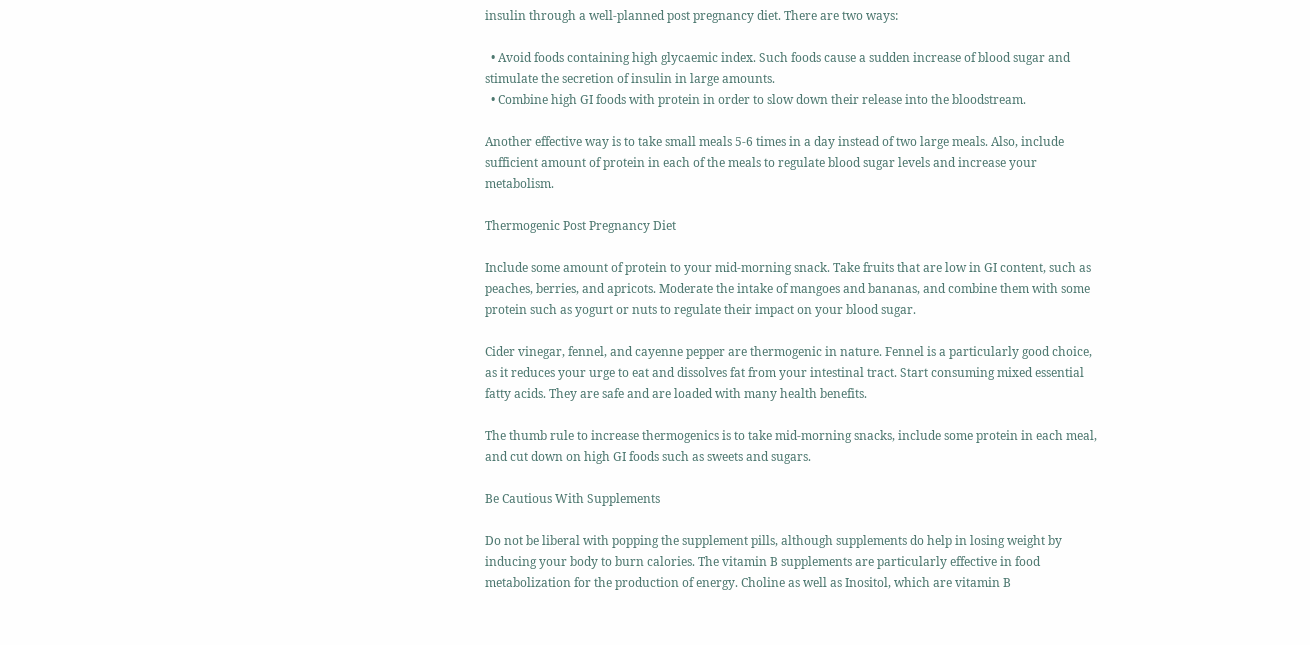insulin through a well-planned post pregnancy diet. There are two ways:

  • Avoid foods containing high glycaemic index. Such foods cause a sudden increase of blood sugar and stimulate the secretion of insulin in large amounts.
  • Combine high GI foods with protein in order to slow down their release into the bloodstream.

Another effective way is to take small meals 5-6 times in a day instead of two large meals. Also, include sufficient amount of protein in each of the meals to regulate blood sugar levels and increase your metabolism.

Thermogenic Post Pregnancy Diet

Include some amount of protein to your mid-morning snack. Take fruits that are low in GI content, such as peaches, berries, and apricots. Moderate the intake of mangoes and bananas, and combine them with some protein such as yogurt or nuts to regulate their impact on your blood sugar.

Cider vinegar, fennel, and cayenne pepper are thermogenic in nature. Fennel is a particularly good choice, as it reduces your urge to eat and dissolves fat from your intestinal tract. Start consuming mixed essential fatty acids. They are safe and are loaded with many health benefits.

The thumb rule to increase thermogenics is to take mid-morning snacks, include some protein in each meal, and cut down on high GI foods such as sweets and sugars.

Be Cautious With Supplements

Do not be liberal with popping the supplement pills, although supplements do help in losing weight by inducing your body to burn calories. The vitamin B supplements are particularly effective in food metabolization for the production of energy. Choline as well as Inositol, which are vitamin B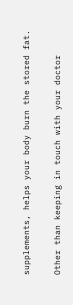supplements, helps your body burn the stored fat.

Other than keeping in touch with your doctor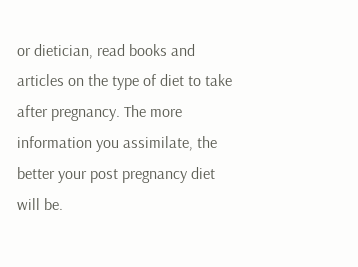or dietician, read books and articles on the type of diet to take after pregnancy. The more information you assimilate, the better your post pregnancy diet will be.